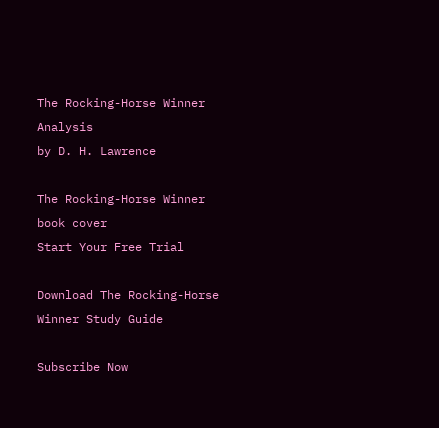The Rocking-Horse Winner Analysis
by D. H. Lawrence

The Rocking-Horse Winner book cover
Start Your Free Trial

Download The Rocking-Horse Winner Study Guide

Subscribe Now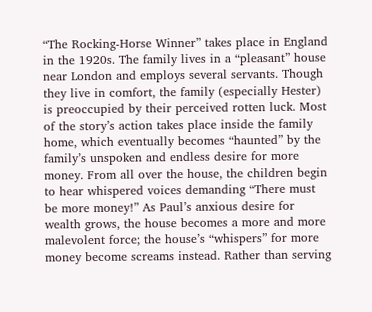“The Rocking-Horse Winner” takes place in England in the 1920s. The family lives in a “pleasant” house near London and employs several servants. Though they live in comfort, the family (especially Hester) is preoccupied by their perceived rotten luck. Most of the story’s action takes place inside the family home, which eventually becomes “haunted” by the family’s unspoken and endless desire for more money. From all over the house, the children begin to hear whispered voices demanding “There must be more money!” As Paul’s anxious desire for wealth grows, the house becomes a more and more malevolent force; the house’s “whispers” for more money become screams instead. Rather than serving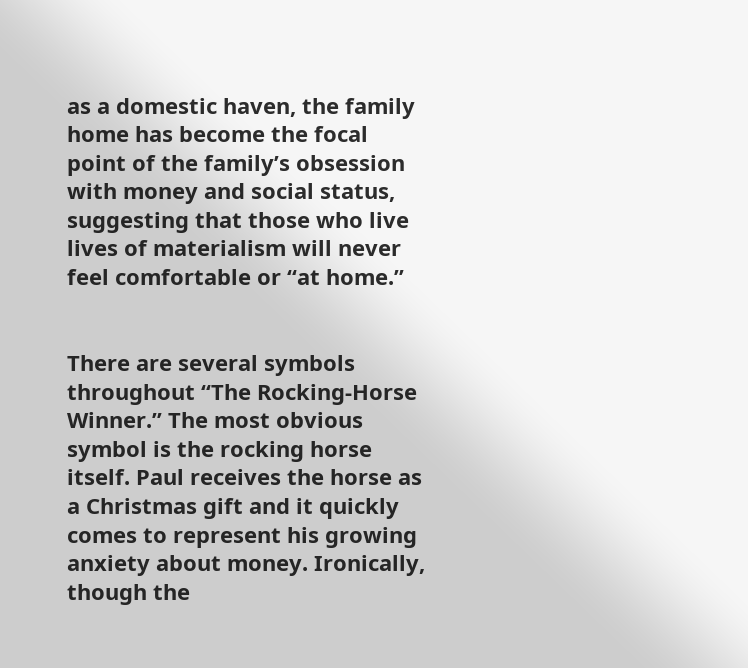as a domestic haven, the family home has become the focal point of the family’s obsession with money and social status, suggesting that those who live lives of materialism will never feel comfortable or “at home.”


There are several symbols throughout “The Rocking-Horse Winner.” The most obvious symbol is the rocking horse itself. Paul receives the horse as a Christmas gift and it quickly comes to represent his growing anxiety about money. Ironically, though the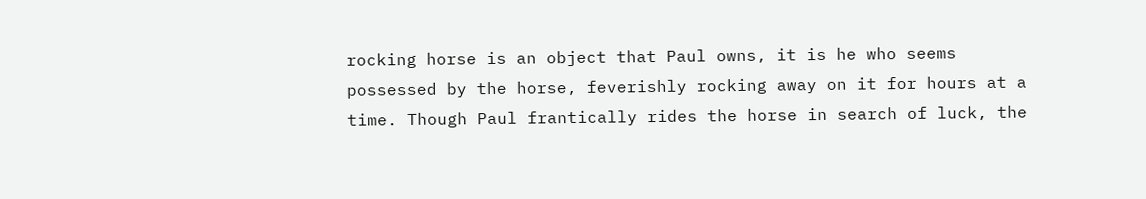rocking horse is an object that Paul owns, it is he who seems possessed by the horse, feverishly rocking away on it for hours at a time. Though Paul frantically rides the horse in search of luck, the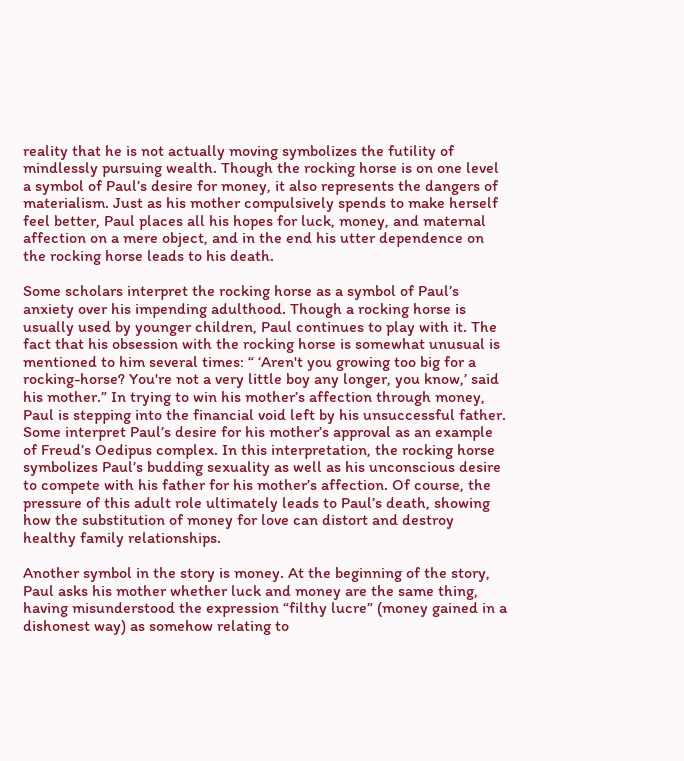reality that he is not actually moving symbolizes the futility of mindlessly pursuing wealth. Though the rocking horse is on one level a symbol of Paul’s desire for money, it also represents the dangers of materialism. Just as his mother compulsively spends to make herself feel better, Paul places all his hopes for luck, money, and maternal affection on a mere object, and in the end his utter dependence on the rocking horse leads to his death.

Some scholars interpret the rocking horse as a symbol of Paul’s anxiety over his impending adulthood. Though a rocking horse is usually used by younger children, Paul continues to play with it. The fact that his obsession with the rocking horse is somewhat unusual is mentioned to him several times: “ ‘Aren't you growing too big for a rocking-horse? You're not a very little boy any longer, you know,’ said his mother.” In trying to win his mother’s affection through money, Paul is stepping into the financial void left by his unsuccessful father. Some interpret Paul’s desire for his mother’s approval as an example of Freud’s Oedipus complex. In this interpretation, the rocking horse symbolizes Paul’s budding sexuality as well as his unconscious desire to compete with his father for his mother’s affection. Of course, the pressure of this adult role ultimately leads to Paul’s death, showing how the substitution of money for love can distort and destroy healthy family relationships.

Another symbol in the story is money. At the beginning of the story, Paul asks his mother whether luck and money are the same thing, having misunderstood the expression “filthy lucre” (money gained in a dishonest way) as somehow relating to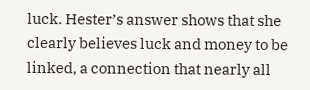luck. Hester’s answer shows that she clearly believes luck and money to be linked, a connection that nearly all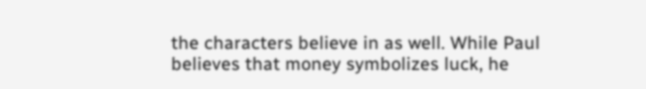the characters believe in as well. While Paul believes that money symbolizes luck, he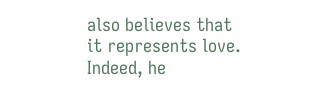also believes that it represents love. Indeed, he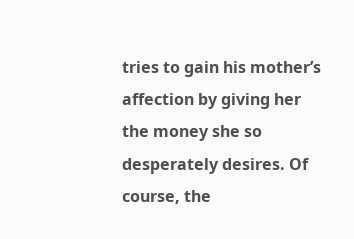tries to gain his mother’s affection by giving her the money she so desperately desires. Of course, the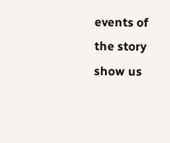events of the story show us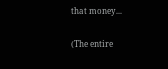that money...

(The entire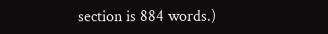section is 884 words.)